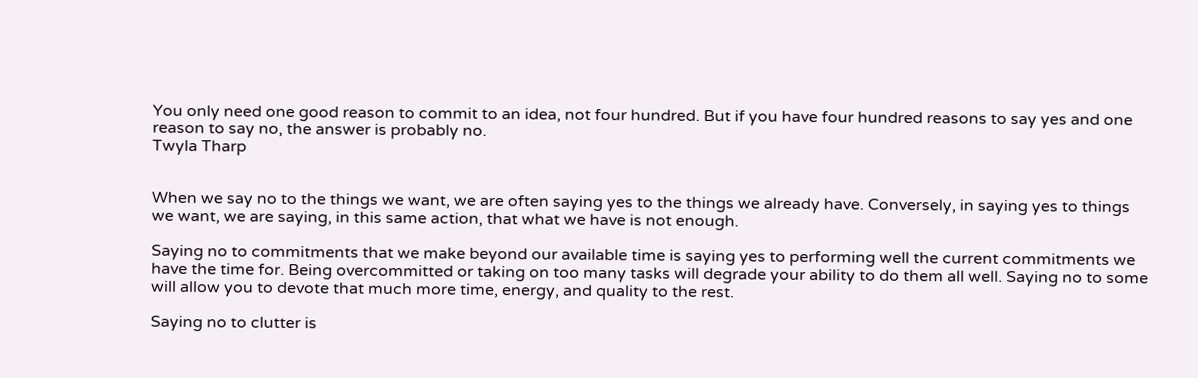You only need one good reason to commit to an idea, not four hundred. But if you have four hundred reasons to say yes and one reason to say no, the answer is probably no.
Twyla Tharp


When we say no to the things we want, we are often saying yes to the things we already have. Conversely, in saying yes to things we want, we are saying, in this same action, that what we have is not enough.

Saying no to commitments that we make beyond our available time is saying yes to performing well the current commitments we have the time for. Being overcommitted or taking on too many tasks will degrade your ability to do them all well. Saying no to some will allow you to devote that much more time, energy, and quality to the rest.

Saying no to clutter is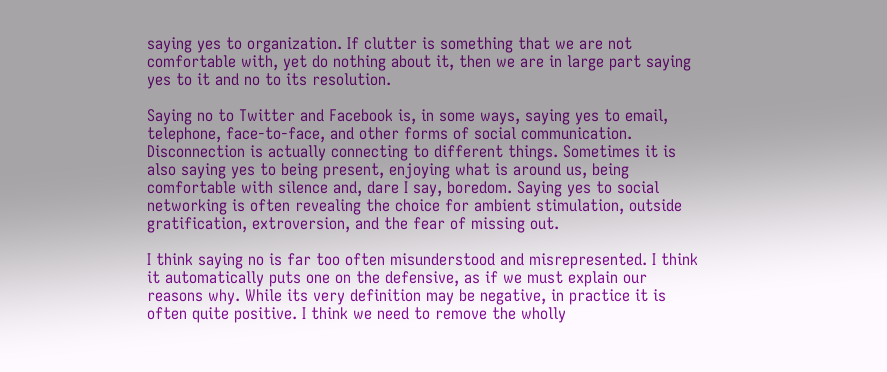saying yes to organization. If clutter is something that we are not comfortable with, yet do nothing about it, then we are in large part saying yes to it and no to its resolution.

Saying no to Twitter and Facebook is, in some ways, saying yes to email, telephone, face-to-face, and other forms of social communication. Disconnection is actually connecting to different things. Sometimes it is also saying yes to being present, enjoying what is around us, being comfortable with silence and, dare I say, boredom. Saying yes to social networking is often revealing the choice for ambient stimulation, outside gratification, extroversion, and the fear of missing out.

I think saying no is far too often misunderstood and misrepresented. I think it automatically puts one on the defensive, as if we must explain our reasons why. While its very definition may be negative, in practice it is often quite positive. I think we need to remove the wholly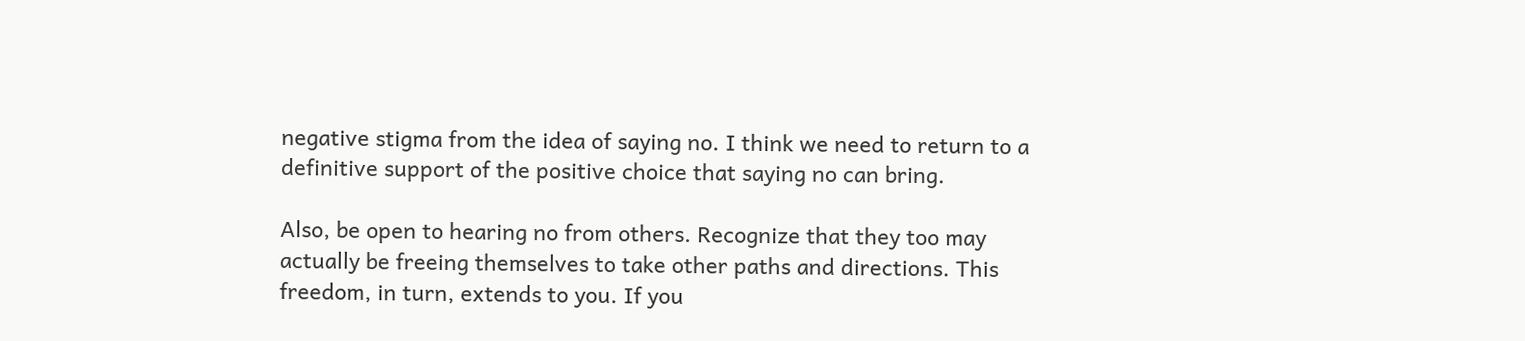negative stigma from the idea of saying no. I think we need to return to a definitive support of the positive choice that saying no can bring.

Also, be open to hearing no from others. Recognize that they too may actually be freeing themselves to take other paths and directions. This freedom, in turn, extends to you. If you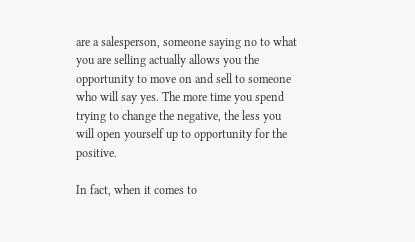are a salesperson, someone saying no to what you are selling actually allows you the opportunity to move on and sell to someone who will say yes. The more time you spend trying to change the negative, the less you will open yourself up to opportunity for the positive.

In fact, when it comes to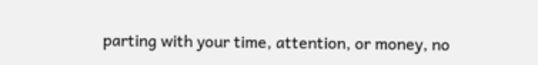parting with your time, attention, or money, no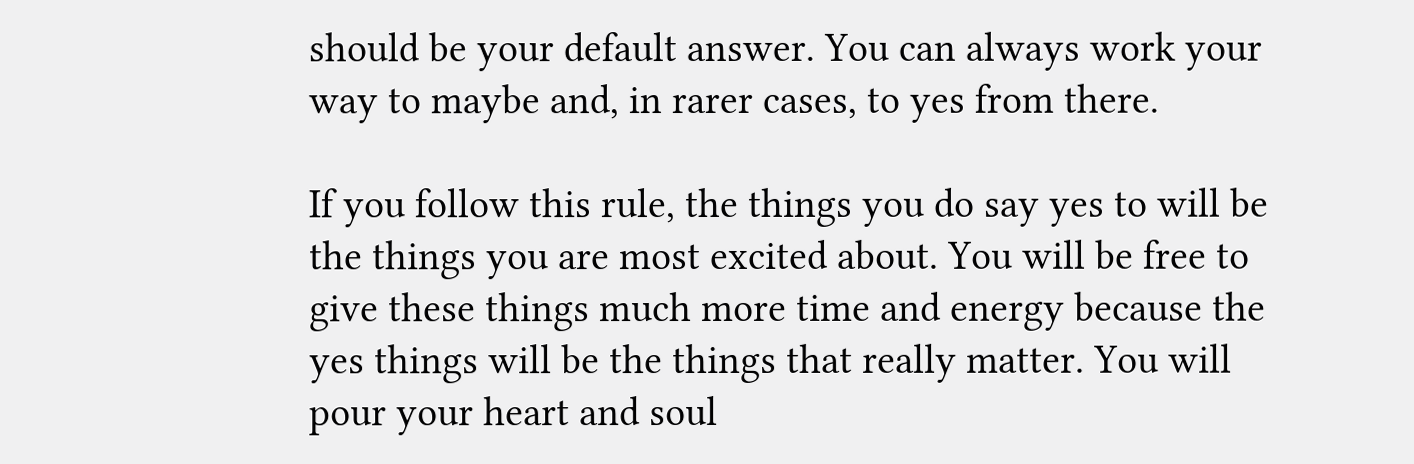should be your default answer. You can always work your way to maybe and, in rarer cases, to yes from there.

If you follow this rule, the things you do say yes to will be the things you are most excited about. You will be free to give these things much more time and energy because the yes things will be the things that really matter. You will pour your heart and soul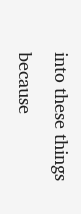into these things because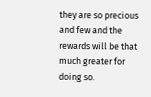they are so precious and few and the rewards will be that much greater for doing so.